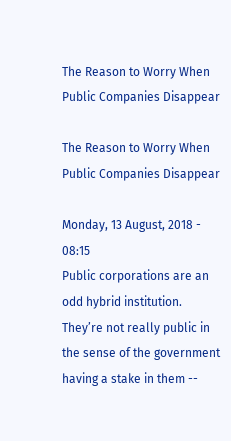The Reason to Worry When Public Companies Disappear

The Reason to Worry When Public Companies Disappear

Monday, 13 August, 2018 - 08:15
Public corporations are an odd hybrid institution. They’re not really public in the sense of the government having a stake in them --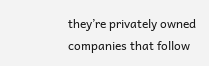they’re privately owned companies that follow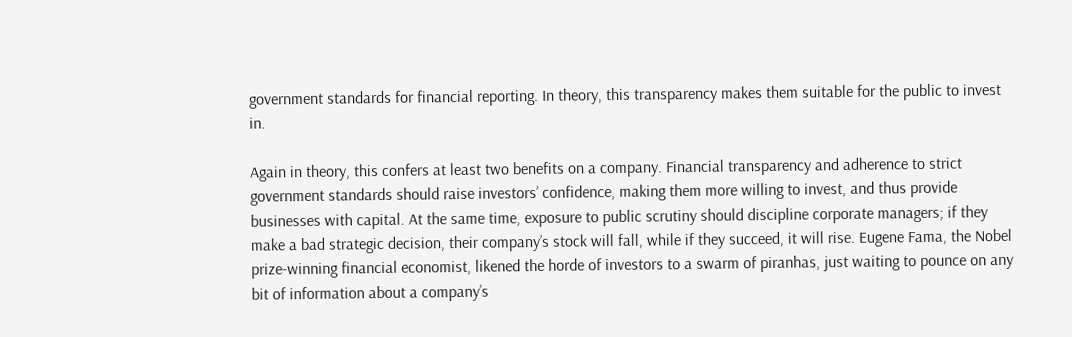government standards for financial reporting. In theory, this transparency makes them suitable for the public to invest in.

Again in theory, this confers at least two benefits on a company. Financial transparency and adherence to strict government standards should raise investors’ confidence, making them more willing to invest, and thus provide businesses with capital. At the same time, exposure to public scrutiny should discipline corporate managers; if they make a bad strategic decision, their company’s stock will fall, while if they succeed, it will rise. Eugene Fama, the Nobel prize-winning financial economist, likened the horde of investors to a swarm of piranhas, just waiting to pounce on any bit of information about a company’s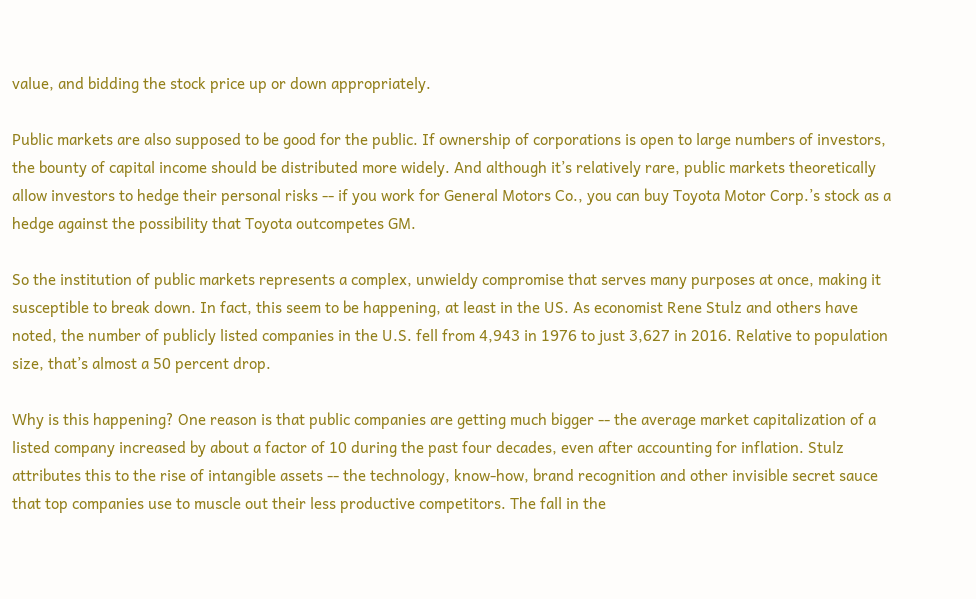value, and bidding the stock price up or down appropriately.

Public markets are also supposed to be good for the public. If ownership of corporations is open to large numbers of investors, the bounty of capital income should be distributed more widely. And although it’s relatively rare, public markets theoretically allow investors to hedge their personal risks -- if you work for General Motors Co., you can buy Toyota Motor Corp.’s stock as a hedge against the possibility that Toyota outcompetes GM.

So the institution of public markets represents a complex, unwieldy compromise that serves many purposes at once, making it susceptible to break down. In fact, this seem to be happening, at least in the US. As economist Rene Stulz and others have noted, the number of publicly listed companies in the U.S. fell from 4,943 in 1976 to just 3,627 in 2016. Relative to population size, that’s almost a 50 percent drop.

Why is this happening? One reason is that public companies are getting much bigger -- the average market capitalization of a listed company increased by about a factor of 10 during the past four decades, even after accounting for inflation. Stulz attributes this to the rise of intangible assets -- the technology, know-how, brand recognition and other invisible secret sauce that top companies use to muscle out their less productive competitors. The fall in the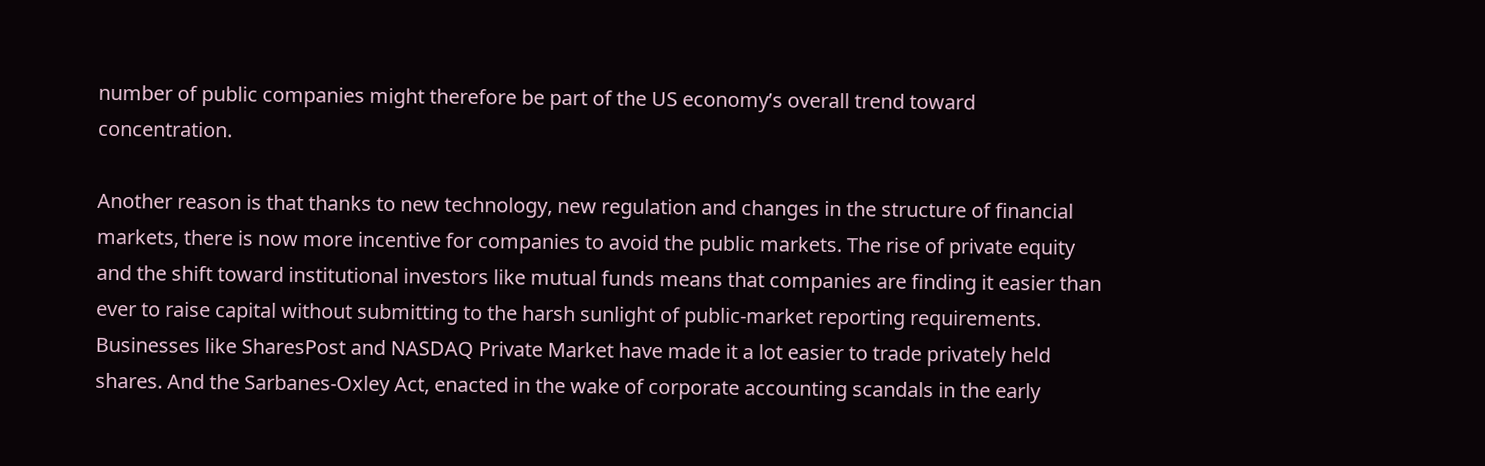number of public companies might therefore be part of the US economy’s overall trend toward concentration.

Another reason is that thanks to new technology, new regulation and changes in the structure of financial markets, there is now more incentive for companies to avoid the public markets. The rise of private equity and the shift toward institutional investors like mutual funds means that companies are finding it easier than ever to raise capital without submitting to the harsh sunlight of public-market reporting requirements. Businesses like SharesPost and NASDAQ Private Market have made it a lot easier to trade privately held shares. And the Sarbanes-Oxley Act, enacted in the wake of corporate accounting scandals in the early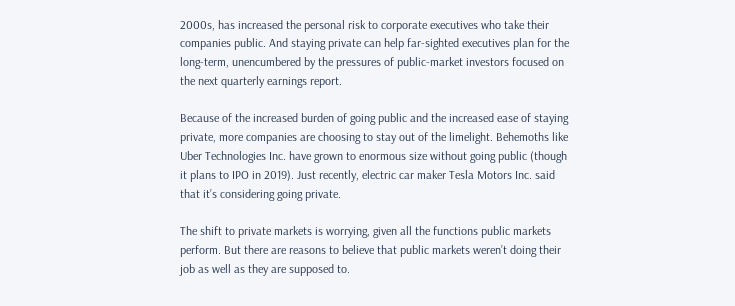2000s, has increased the personal risk to corporate executives who take their companies public. And staying private can help far-sighted executives plan for the long-term, unencumbered by the pressures of public-market investors focused on the next quarterly earnings report.

Because of the increased burden of going public and the increased ease of staying private, more companies are choosing to stay out of the limelight. Behemoths like Uber Technologies Inc. have grown to enormous size without going public (though it plans to IPO in 2019). Just recently, electric car maker Tesla Motors Inc. said that it’s considering going private.

The shift to private markets is worrying, given all the functions public markets perform. But there are reasons to believe that public markets weren’t doing their job as well as they are supposed to.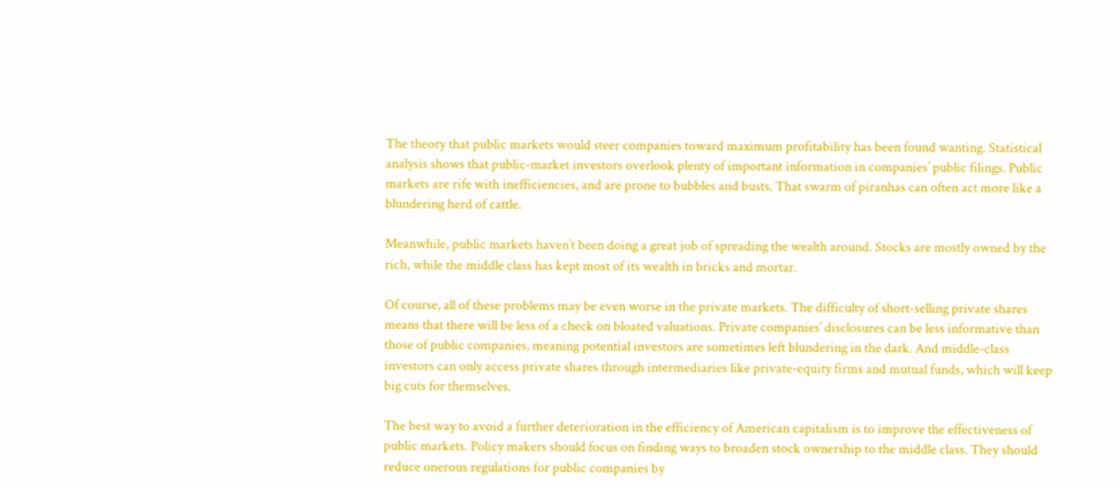The theory that public markets would steer companies toward maximum profitability has been found wanting. Statistical analysis shows that public-market investors overlook plenty of important information in companies’ public filings. Public markets are rife with inefficiencies, and are prone to bubbles and busts. That swarm of piranhas can often act more like a blundering herd of cattle.

Meanwhile, public markets haven’t been doing a great job of spreading the wealth around. Stocks are mostly owned by the rich, while the middle class has kept most of its wealth in bricks and mortar.

Of course, all of these problems may be even worse in the private markets. The difficulty of short-selling private shares means that there will be less of a check on bloated valuations. Private companies’ disclosures can be less informative than those of public companies, meaning potential investors are sometimes left blundering in the dark. And middle-class investors can only access private shares through intermediaries like private-equity firms and mutual funds, which will keep big cuts for themselves.

The best way to avoid a further deterioration in the efficiency of American capitalism is to improve the effectiveness of public markets. Policy makers should focus on finding ways to broaden stock ownership to the middle class. They should reduce onerous regulations for public companies by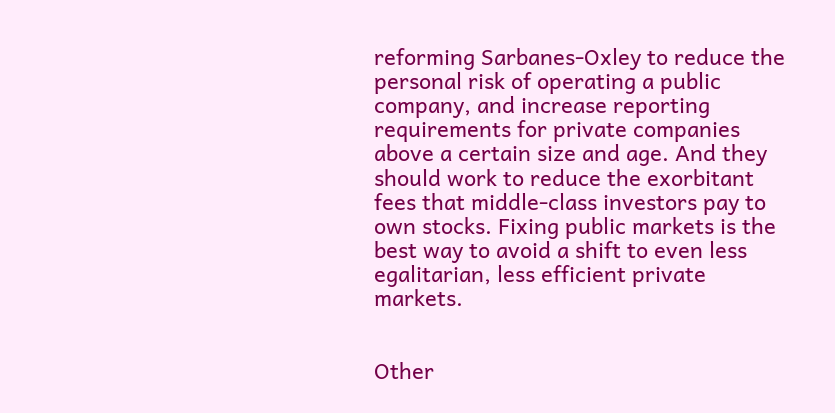reforming Sarbanes-Oxley to reduce the personal risk of operating a public company, and increase reporting requirements for private companies above a certain size and age. And they should work to reduce the exorbitant fees that middle-class investors pay to own stocks. Fixing public markets is the best way to avoid a shift to even less egalitarian, less efficient private markets.


Other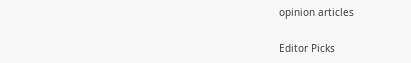opinion articles

Editor Picks